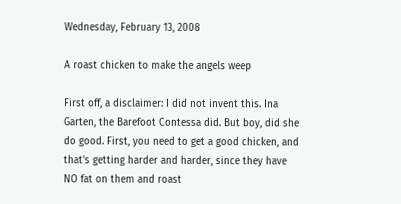Wednesday, February 13, 2008

A roast chicken to make the angels weep

First off, a disclaimer: I did not invent this. Ina Garten, the Barefoot Contessa did. But boy, did she do good. First, you need to get a good chicken, and that's getting harder and harder, since they have NO fat on them and roast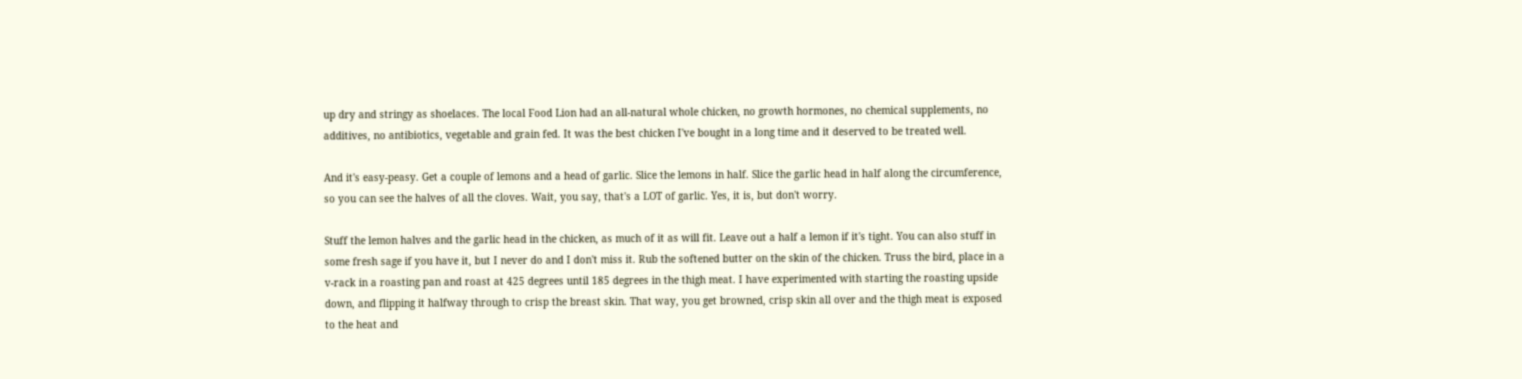up dry and stringy as shoelaces. The local Food Lion had an all-natural whole chicken, no growth hormones, no chemical supplements, no additives, no antibiotics, vegetable and grain fed. It was the best chicken I've bought in a long time and it deserved to be treated well.

And it's easy-peasy. Get a couple of lemons and a head of garlic. Slice the lemons in half. Slice the garlic head in half along the circumference, so you can see the halves of all the cloves. Wait, you say, that's a LOT of garlic. Yes, it is, but don't worry.

Stuff the lemon halves and the garlic head in the chicken, as much of it as will fit. Leave out a half a lemon if it's tight. You can also stuff in some fresh sage if you have it, but I never do and I don't miss it. Rub the softened butter on the skin of the chicken. Truss the bird, place in a v-rack in a roasting pan and roast at 425 degrees until 185 degrees in the thigh meat. I have experimented with starting the roasting upside down, and flipping it halfway through to crisp the breast skin. That way, you get browned, crisp skin all over and the thigh meat is exposed to the heat and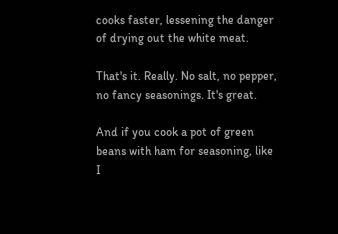cooks faster, lessening the danger of drying out the white meat.

That's it. Really. No salt, no pepper, no fancy seasonings. It's great.

And if you cook a pot of green beans with ham for seasoning, like I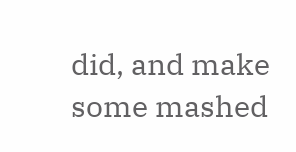did, and make some mashed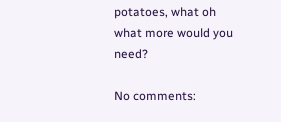potatoes, what oh what more would you need?

No comments: